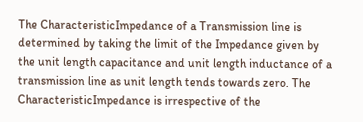The CharacteristicImpedance of a Transmission line is determined by taking the limit of the Impedance given by the unit length capacitance and unit length inductance of a transmission line as unit length tends towards zero. The CharacteristicImpedance is irrespective of the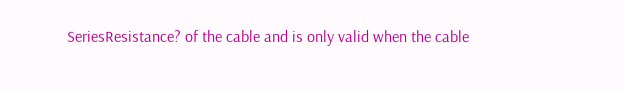SeriesResistance? of the cable and is only valid when the cable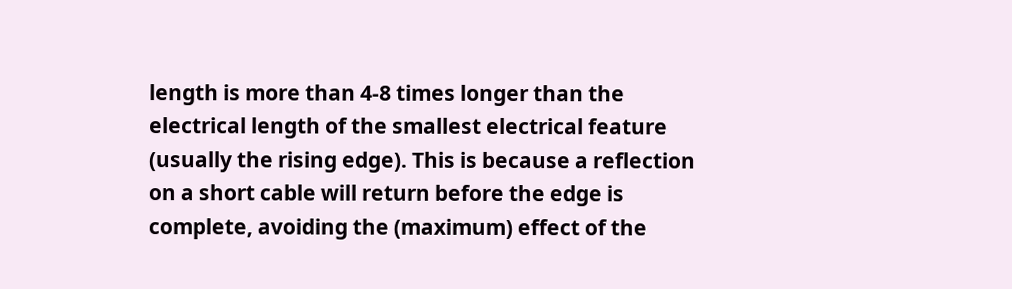length is more than 4-8 times longer than the electrical length of the smallest electrical feature (usually the rising edge). This is because a reflection on a short cable will return before the edge is complete, avoiding the (maximum) effect of the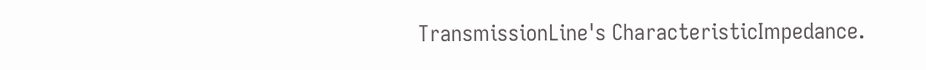TransmissionLine's CharacteristicImpedance.